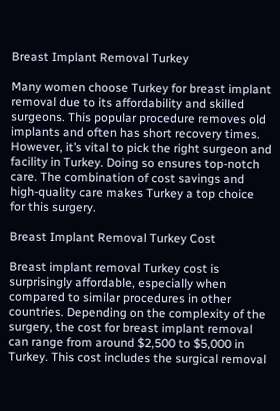Breast Implant Removal Turkey

Many women choose Turkey for breast implant removal due to its affordability and skilled surgeons. This popular procedure removes old implants and often has short recovery times. However, it’s vital to pick the right surgeon and facility in Turkey. Doing so ensures top-notch care. The combination of cost savings and high-quality care makes Turkey a top choice for this surgery.

Breast Implant Removal Turkey Cost

Breast implant removal Turkey cost is surprisingly affordable, especially when compared to similar procedures in other countries. Depending on the complexity of the surgery, the cost for breast implant removal can range from around $2,500 to $5,000 in Turkey. This cost includes the surgical removal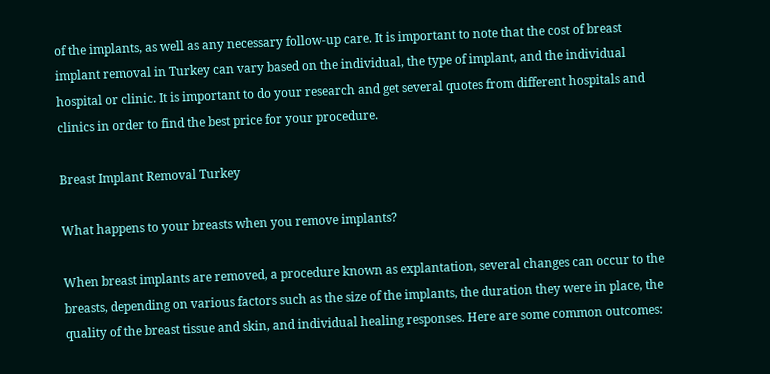of the implants, as well as any necessary follow-up care. It is important to note that the cost of breast implant removal in Turkey can vary based on the individual, the type of implant, and the individual hospital or clinic. It is important to do your research and get several quotes from different hospitals and clinics in order to find the best price for your procedure.

Breast Implant Removal Turkey

What happens to your breasts when you remove implants?

When breast implants are removed, a procedure known as explantation, several changes can occur to the breasts, depending on various factors such as the size of the implants, the duration they were in place, the quality of the breast tissue and skin, and individual healing responses. Here are some common outcomes: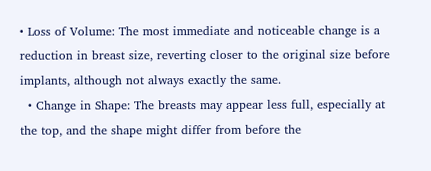• Loss of Volume: The most immediate and noticeable change is a reduction in breast size, reverting closer to the original size before implants, although not always exactly the same.
  • Change in Shape: The breasts may appear less full, especially at the top, and the shape might differ from before the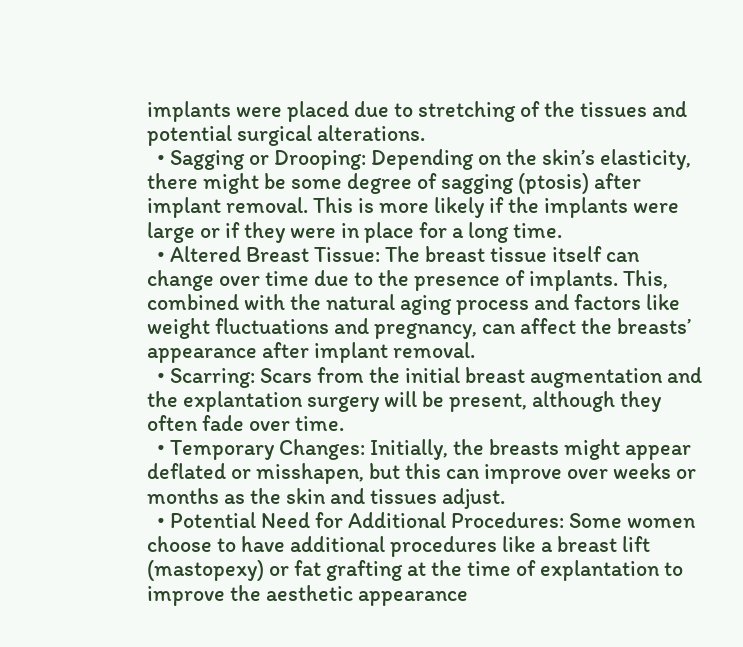implants were placed due to stretching of the tissues and potential surgical alterations.
  • Sagging or Drooping: Depending on the skin’s elasticity, there might be some degree of sagging (ptosis) after implant removal. This is more likely if the implants were large or if they were in place for a long time.
  • Altered Breast Tissue: The breast tissue itself can change over time due to the presence of implants. This, combined with the natural aging process and factors like weight fluctuations and pregnancy, can affect the breasts’ appearance after implant removal.
  • Scarring: Scars from the initial breast augmentation and the explantation surgery will be present, although they often fade over time.
  • Temporary Changes: Initially, the breasts might appear deflated or misshapen, but this can improve over weeks or months as the skin and tissues adjust.
  • Potential Need for Additional Procedures: Some women choose to have additional procedures like a breast lift (mastopexy) or fat grafting at the time of explantation to improve the aesthetic appearance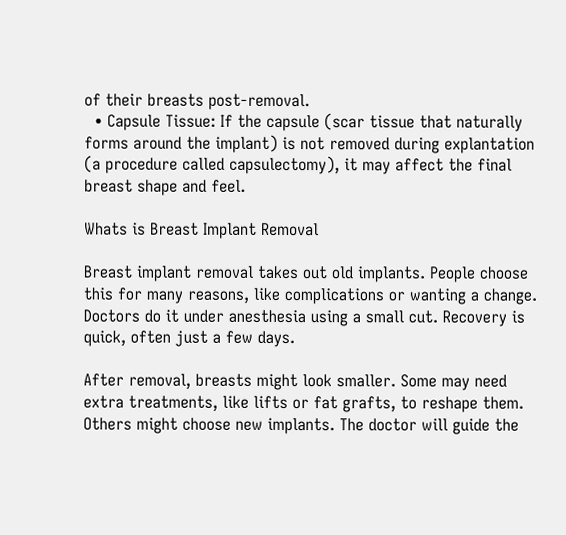of their breasts post-removal.
  • Capsule Tissue: If the capsule (scar tissue that naturally forms around the implant) is not removed during explantation (a procedure called capsulectomy), it may affect the final breast shape and feel.

Whats is Breast Implant Removal

Breast implant removal takes out old implants. People choose this for many reasons, like complications or wanting a change. Doctors do it under anesthesia using a small cut. Recovery is quick, often just a few days.

After removal, breasts might look smaller. Some may need extra treatments, like lifts or fat grafts, to reshape them. Others might choose new implants. The doctor will guide the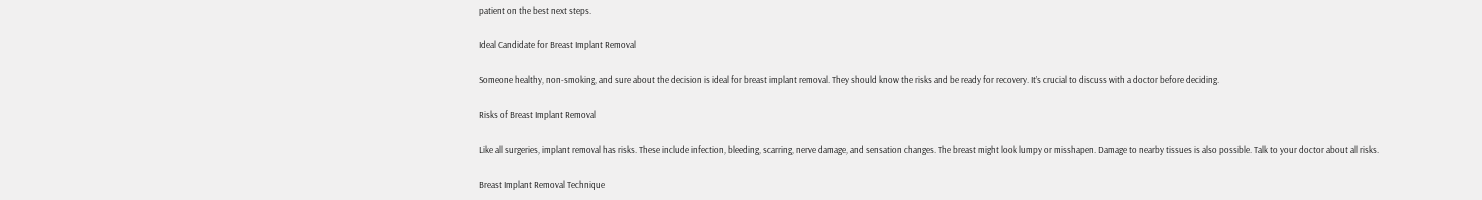patient on the best next steps.

Ideal Candidate for Breast Implant Removal

Someone healthy, non-smoking, and sure about the decision is ideal for breast implant removal. They should know the risks and be ready for recovery. It’s crucial to discuss with a doctor before deciding.

Risks of Breast Implant Removal

Like all surgeries, implant removal has risks. These include infection, bleeding, scarring, nerve damage, and sensation changes. The breast might look lumpy or misshapen. Damage to nearby tissues is also possible. Talk to your doctor about all risks.

Breast Implant Removal Technique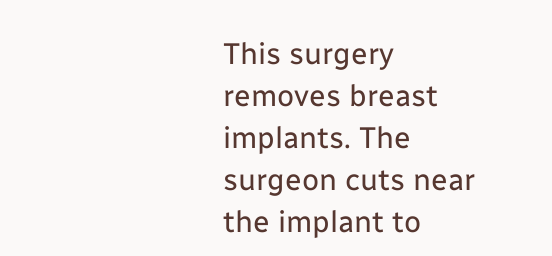This surgery removes breast implants. The surgeon cuts near the implant to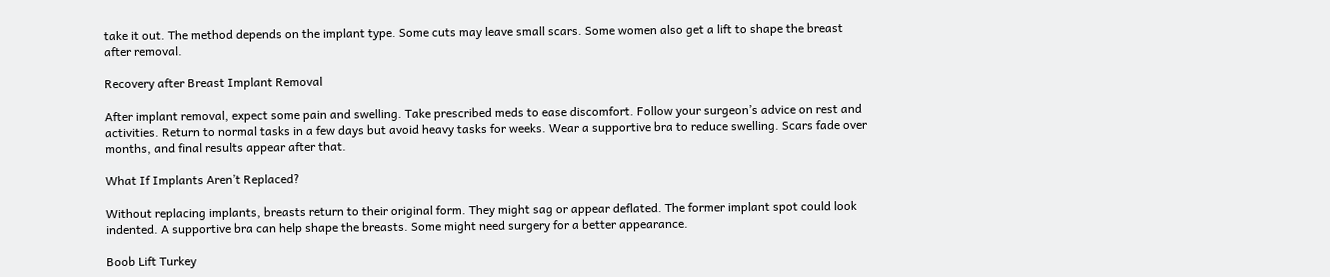take it out. The method depends on the implant type. Some cuts may leave small scars. Some women also get a lift to shape the breast after removal.

Recovery after Breast Implant Removal

After implant removal, expect some pain and swelling. Take prescribed meds to ease discomfort. Follow your surgeon’s advice on rest and activities. Return to normal tasks in a few days but avoid heavy tasks for weeks. Wear a supportive bra to reduce swelling. Scars fade over months, and final results appear after that.

What If Implants Aren’t Replaced?

Without replacing implants, breasts return to their original form. They might sag or appear deflated. The former implant spot could look indented. A supportive bra can help shape the breasts. Some might need surgery for a better appearance.

Boob Lift Turkey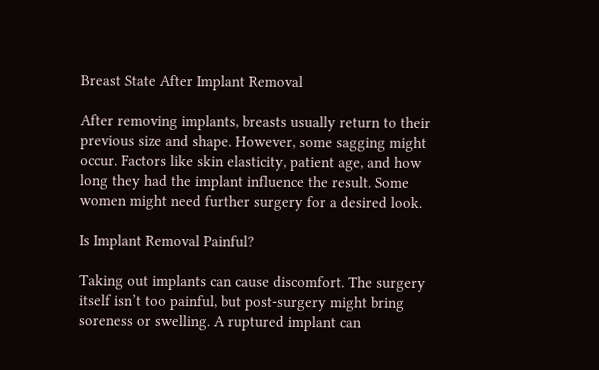Breast State After Implant Removal

After removing implants, breasts usually return to their previous size and shape. However, some sagging might occur. Factors like skin elasticity, patient age, and how long they had the implant influence the result. Some women might need further surgery for a desired look.

Is Implant Removal Painful?

Taking out implants can cause discomfort. The surgery itself isn’t too painful, but post-surgery might bring soreness or swelling. A ruptured implant can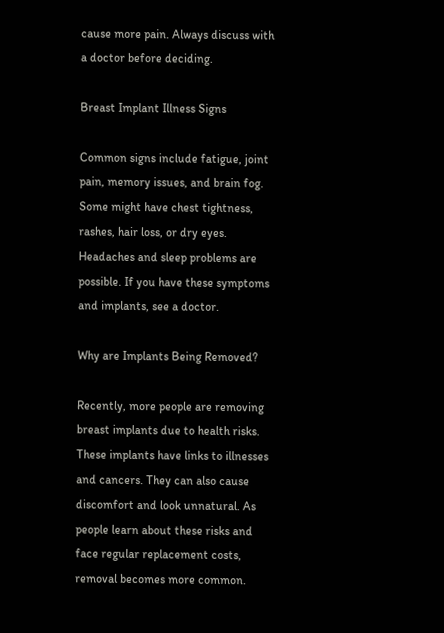cause more pain. Always discuss with a doctor before deciding.

Breast Implant Illness Signs

Common signs include fatigue, joint pain, memory issues, and brain fog. Some might have chest tightness, rashes, hair loss, or dry eyes. Headaches and sleep problems are possible. If you have these symptoms and implants, see a doctor.

Why are Implants Being Removed?

Recently, more people are removing breast implants due to health risks. These implants have links to illnesses and cancers. They can also cause discomfort and look unnatural. As people learn about these risks and face regular replacement costs, removal becomes more common.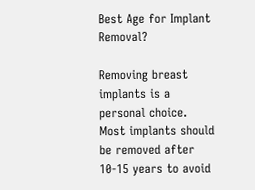Best Age for Implant Removal?

Removing breast implants is a personal choice. Most implants should be removed after 10-15 years to avoid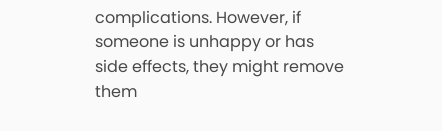complications. However, if someone is unhappy or has side effects, they might remove them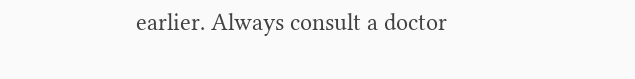earlier. Always consult a doctor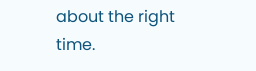about the right time.